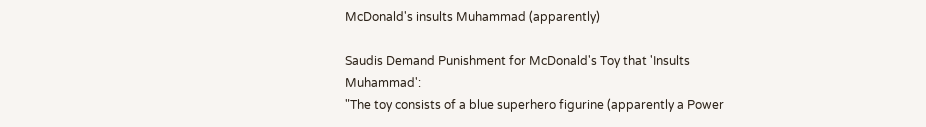McDonald's insults Muhammad (apparently)

Saudis Demand Punishment for McDonald's Toy that 'Insults Muhammad':
"The toy consists of a blue superhero figurine (apparently a Power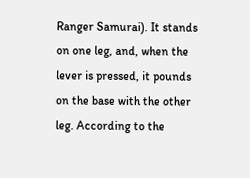Ranger Samurai). It stands on one leg, and, when the lever is pressed, it pounds on the base with the other leg. According to the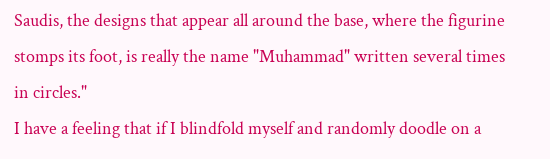Saudis, the designs that appear all around the base, where the figurine stomps its foot, is really the name "Muhammad" written several times in circles."
I have a feeling that if I blindfold myself and randomly doodle on a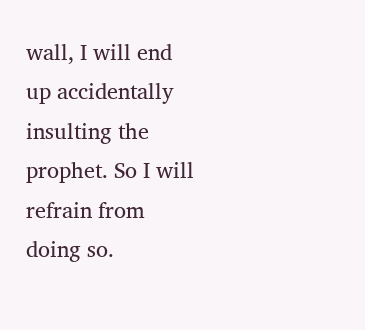wall, I will end up accidentally insulting the prophet. So I will refrain from doing so.